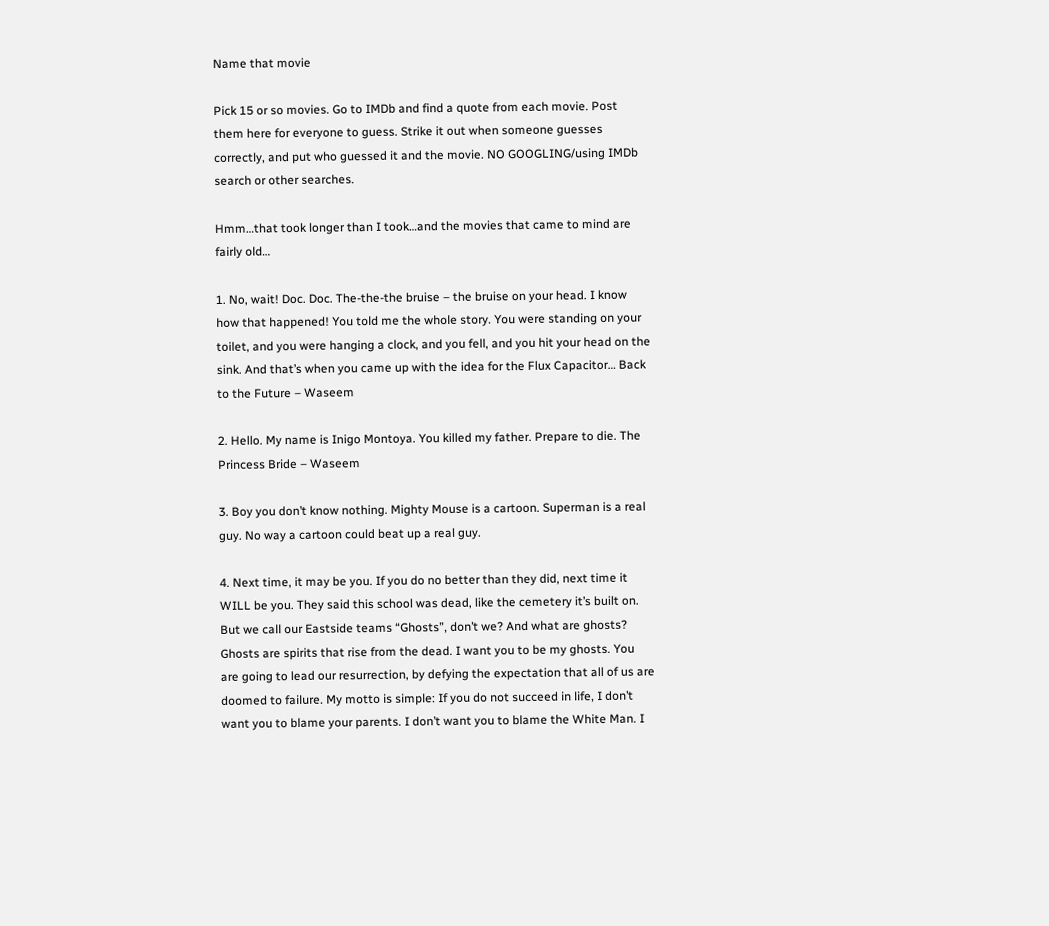Name that movie

Pick 15 or so movies. Go to IMDb and find a quote from each movie. Post them here for everyone to guess. Strike it out when someone guesses correctly, and put who guessed it and the movie. NO GOOGLING/using IMDb search or other searches.

Hmm…that took longer than I took…and the movies that came to mind are fairly old…

1. No, wait! Doc. Doc. The-the-the bruise – the bruise on your head. I know how that happened! You told me the whole story. You were standing on your toilet, and you were hanging a clock, and you fell, and you hit your head on the sink. And that’s when you came up with the idea for the Flux Capacitor… Back to the Future – Waseem

2. Hello. My name is Inigo Montoya. You killed my father. Prepare to die. The Princess Bride – Waseem

3. Boy you don’t know nothing. Mighty Mouse is a cartoon. Superman is a real guy. No way a cartoon could beat up a real guy.

4. Next time, it may be you. If you do no better than they did, next time it WILL be you. They said this school was dead, like the cemetery it’s built on. But we call our Eastside teams “Ghosts”, don’t we? And what are ghosts? Ghosts are spirits that rise from the dead. I want you to be my ghosts. You are going to lead our resurrection, by defying the expectation that all of us are doomed to failure. My motto is simple: If you do not succeed in life, I don’t want you to blame your parents. I don’t want you to blame the White Man. I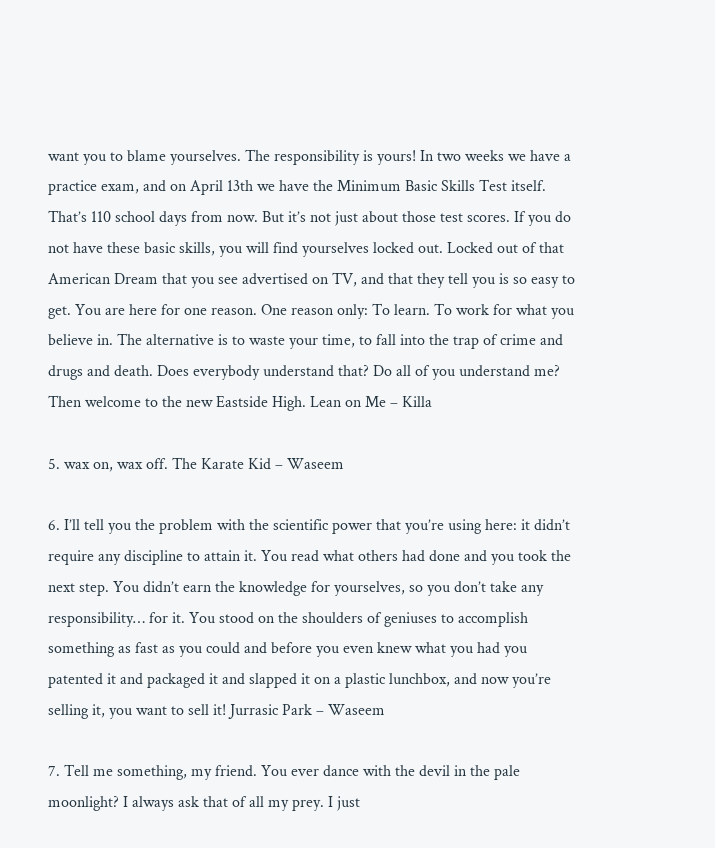want you to blame yourselves. The responsibility is yours! In two weeks we have a practice exam, and on April 13th we have the Minimum Basic Skills Test itself. That’s 110 school days from now. But it’s not just about those test scores. If you do not have these basic skills, you will find yourselves locked out. Locked out of that American Dream that you see advertised on TV, and that they tell you is so easy to get. You are here for one reason. One reason only: To learn. To work for what you believe in. The alternative is to waste your time, to fall into the trap of crime and drugs and death. Does everybody understand that? Do all of you understand me? Then welcome to the new Eastside High. Lean on Me – Killa

5. wax on, wax off. The Karate Kid – Waseem

6. I’ll tell you the problem with the scientific power that you’re using here: it didn’t require any discipline to attain it. You read what others had done and you took the next step. You didn’t earn the knowledge for yourselves, so you don’t take any responsibility… for it. You stood on the shoulders of geniuses to accomplish something as fast as you could and before you even knew what you had you patented it and packaged it and slapped it on a plastic lunchbox, and now you’re selling it, you want to sell it! Jurrasic Park – Waseem

7. Tell me something, my friend. You ever dance with the devil in the pale moonlight? I always ask that of all my prey. I just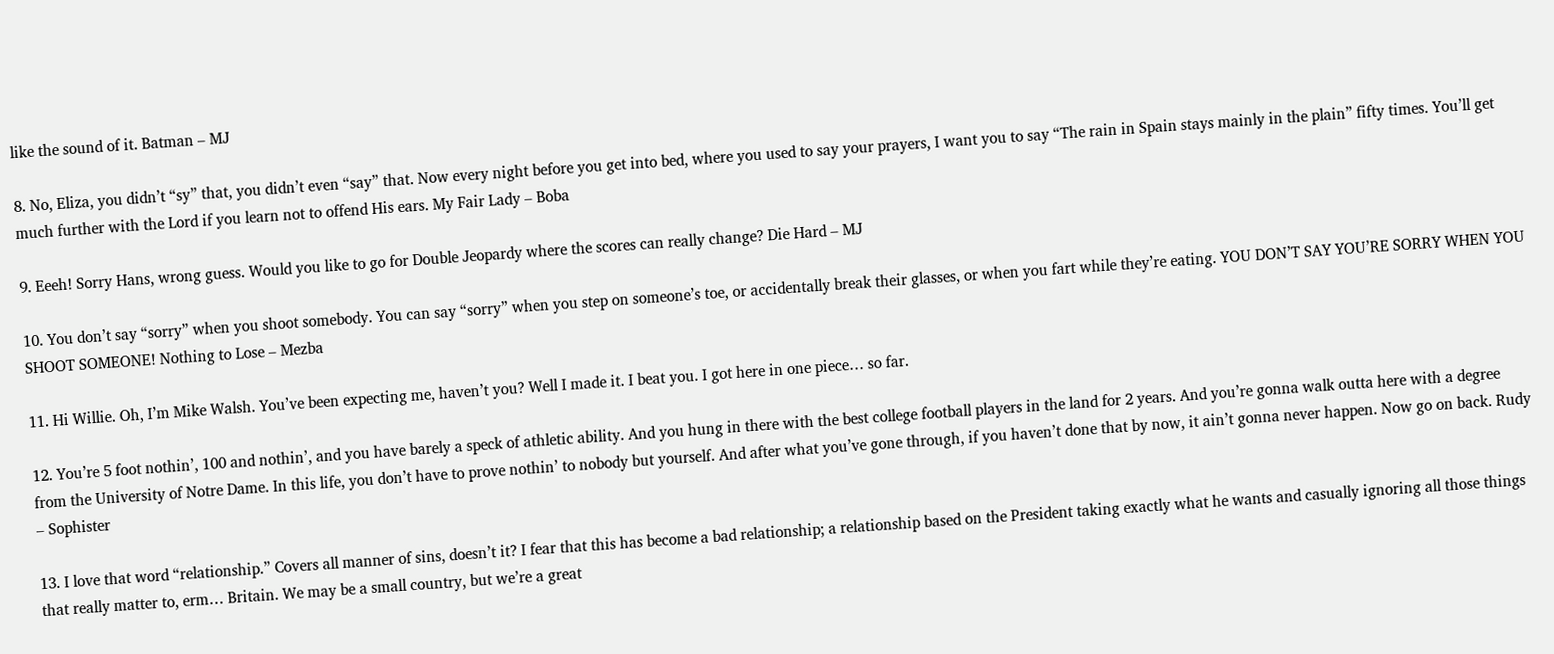like the sound of it. Batman – MJ

8. No, Eliza, you didn’t “sy” that, you didn’t even “say” that. Now every night before you get into bed, where you used to say your prayers, I want you to say “The rain in Spain stays mainly in the plain” fifty times. You’ll get much further with the Lord if you learn not to offend His ears. My Fair Lady – Boba

9. Eeeh! Sorry Hans, wrong guess. Would you like to go for Double Jeopardy where the scores can really change? Die Hard – MJ

10. You don’t say “sorry” when you shoot somebody. You can say “sorry” when you step on someone’s toe, or accidentally break their glasses, or when you fart while they’re eating. YOU DON’T SAY YOU’RE SORRY WHEN YOU SHOOT SOMEONE! Nothing to Lose – Mezba

11. Hi Willie. Oh, I’m Mike Walsh. You’ve been expecting me, haven’t you? Well I made it. I beat you. I got here in one piece… so far.

12. You’re 5 foot nothin’, 100 and nothin’, and you have barely a speck of athletic ability. And you hung in there with the best college football players in the land for 2 years. And you’re gonna walk outta here with a degree from the University of Notre Dame. In this life, you don’t have to prove nothin’ to nobody but yourself. And after what you’ve gone through, if you haven’t done that by now, it ain’t gonna never happen. Now go on back. Rudy – Sophister

13. I love that word “relationship.” Covers all manner of sins, doesn’t it? I fear that this has become a bad relationship; a relationship based on the President taking exactly what he wants and casually ignoring all those things that really matter to, erm… Britain. We may be a small country, but we’re a great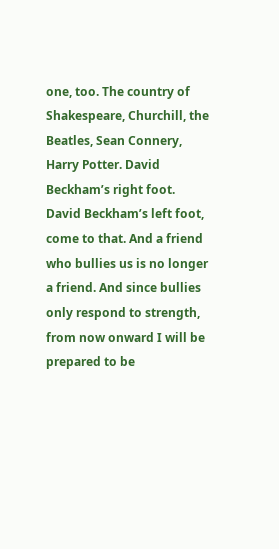one, too. The country of Shakespeare, Churchill, the Beatles, Sean Connery, Harry Potter. David Beckham’s right foot. David Beckham’s left foot, come to that. And a friend who bullies us is no longer a friend. And since bullies only respond to strength, from now onward I will be prepared to be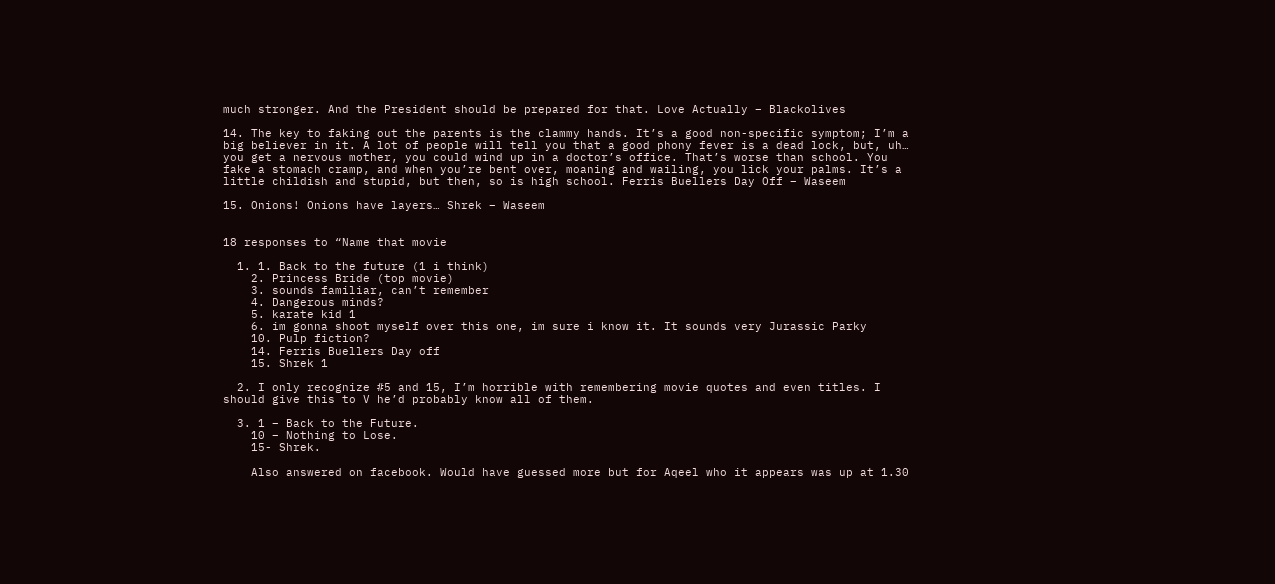much stronger. And the President should be prepared for that. Love Actually – Blackolives

14. The key to faking out the parents is the clammy hands. It’s a good non-specific symptom; I’m a big believer in it. A lot of people will tell you that a good phony fever is a dead lock, but, uh… you get a nervous mother, you could wind up in a doctor’s office. That’s worse than school. You fake a stomach cramp, and when you’re bent over, moaning and wailing, you lick your palms. It’s a little childish and stupid, but then, so is high school. Ferris Buellers Day Off – Waseem

15. Onions! Onions have layers… Shrek – Waseem


18 responses to “Name that movie

  1. 1. Back to the future (1 i think)
    2. Princess Bride (top movie)
    3. sounds familiar, can’t remember
    4. Dangerous minds?
    5. karate kid 1
    6. im gonna shoot myself over this one, im sure i know it. It sounds very Jurassic Parky
    10. Pulp fiction?
    14. Ferris Buellers Day off
    15. Shrek 1

  2. I only recognize #5 and 15, I’m horrible with remembering movie quotes and even titles. I should give this to V he’d probably know all of them.

  3. 1 – Back to the Future.
    10 – Nothing to Lose.
    15- Shrek.

    Also answered on facebook. Would have guessed more but for Aqeel who it appears was up at 1.30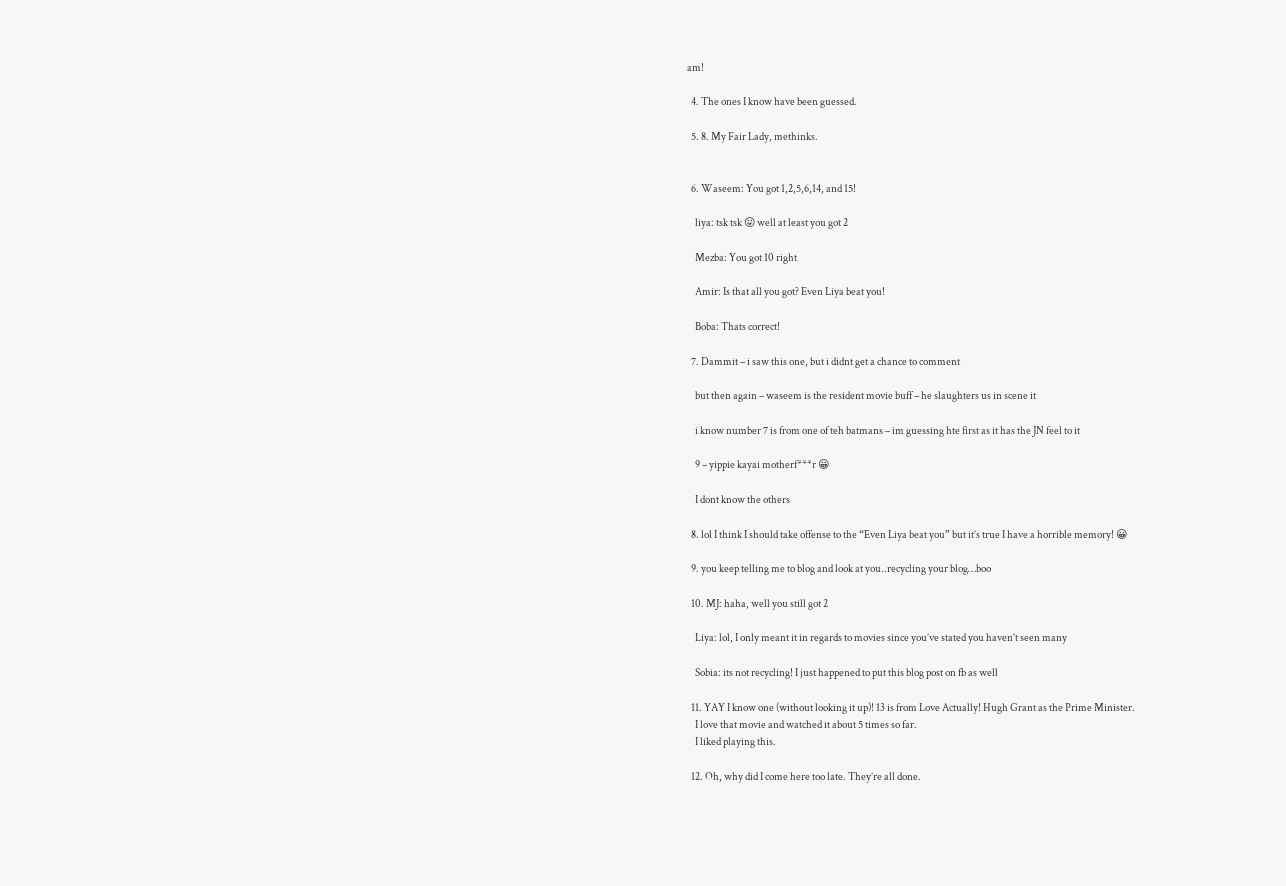am!

  4. The ones I know have been guessed.

  5. 8. My Fair Lady, methinks.


  6. Waseem: You got 1,2,5,6,14, and 15!

    liya: tsk tsk 😛 well at least you got 2

    Mezba: You got 10 right

    Amir: Is that all you got? Even Liya beat you!

    Boba: Thats correct!

  7. Dammit – i saw this one, but i didnt get a chance to comment

    but then again – waseem is the resident movie buff – he slaughters us in scene it

    i know number 7 is from one of teh batmans – im guessing hte first as it has the JN feel to it

    9 – yippie kayai motherf***r 😀

    I dont know the others

  8. lol I think I should take offense to the “Even Liya beat you” but it’s true I have a horrible memory! 😀

  9. you keep telling me to blog and look at you..recycling your blog…boo

  10. MJ: haha, well you still got 2

    Liya: lol, I only meant it in regards to movies since you’ve stated you haven’t seen many

    Sobia: its not recycling! I just happened to put this blog post on fb as well

  11. YAY I know one (without looking it up)! 13 is from Love Actually! Hugh Grant as the Prime Minister.
    I love that movie and watched it about 5 times so far.
    I liked playing this.

  12. Oh, why did I come here too late. They’re all done.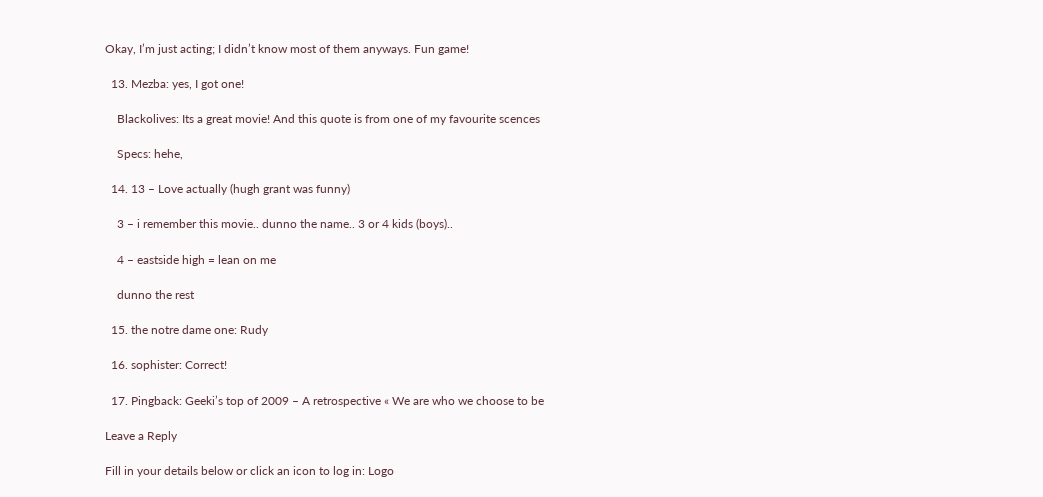Okay, I’m just acting; I didn’t know most of them anyways. Fun game!

  13. Mezba: yes, I got one!

    Blackolives: Its a great movie! And this quote is from one of my favourite scences

    Specs: hehe,

  14. 13 – Love actually (hugh grant was funny)

    3 – i remember this movie.. dunno the name.. 3 or 4 kids (boys)..

    4 – eastside high = lean on me

    dunno the rest

  15. the notre dame one: Rudy

  16. sophister: Correct!

  17. Pingback: Geeki’s top of 2009 – A retrospective « We are who we choose to be

Leave a Reply

Fill in your details below or click an icon to log in: Logo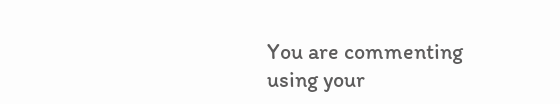You are commenting using your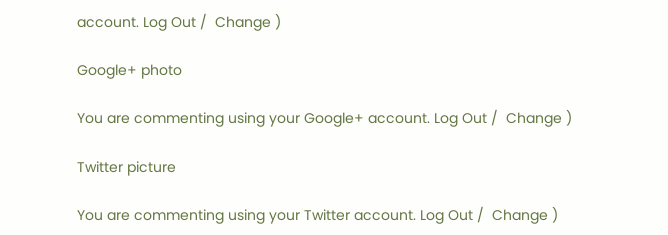account. Log Out /  Change )

Google+ photo

You are commenting using your Google+ account. Log Out /  Change )

Twitter picture

You are commenting using your Twitter account. Log Out /  Change )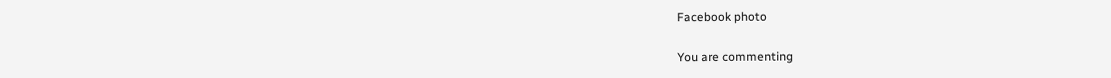Facebook photo

You are commenting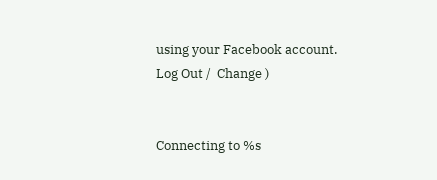using your Facebook account. Log Out /  Change )


Connecting to %s